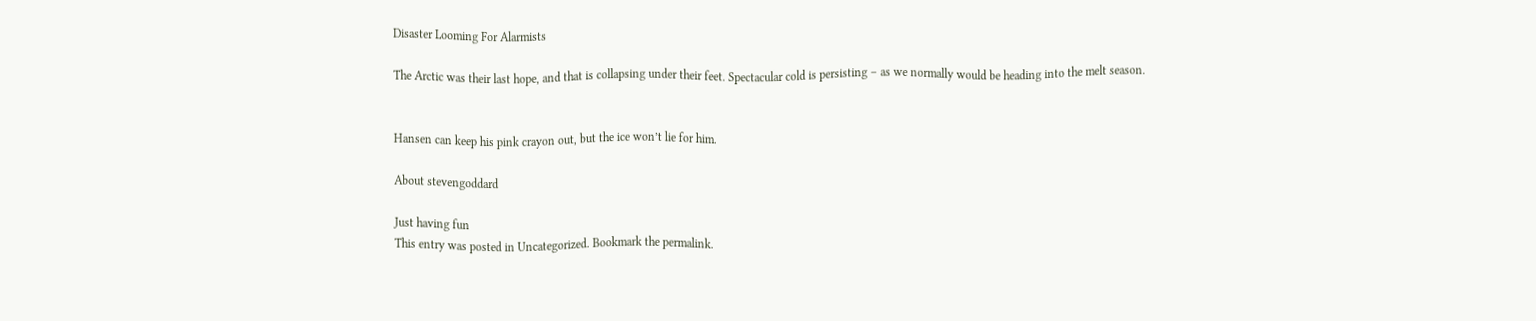Disaster Looming For Alarmists

The Arctic was their last hope, and that is collapsing under their feet. Spectacular cold is persisting – as we normally would be heading into the melt season.


Hansen can keep his pink crayon out, but the ice won’t lie for him.

About stevengoddard

Just having fun
This entry was posted in Uncategorized. Bookmark the permalink.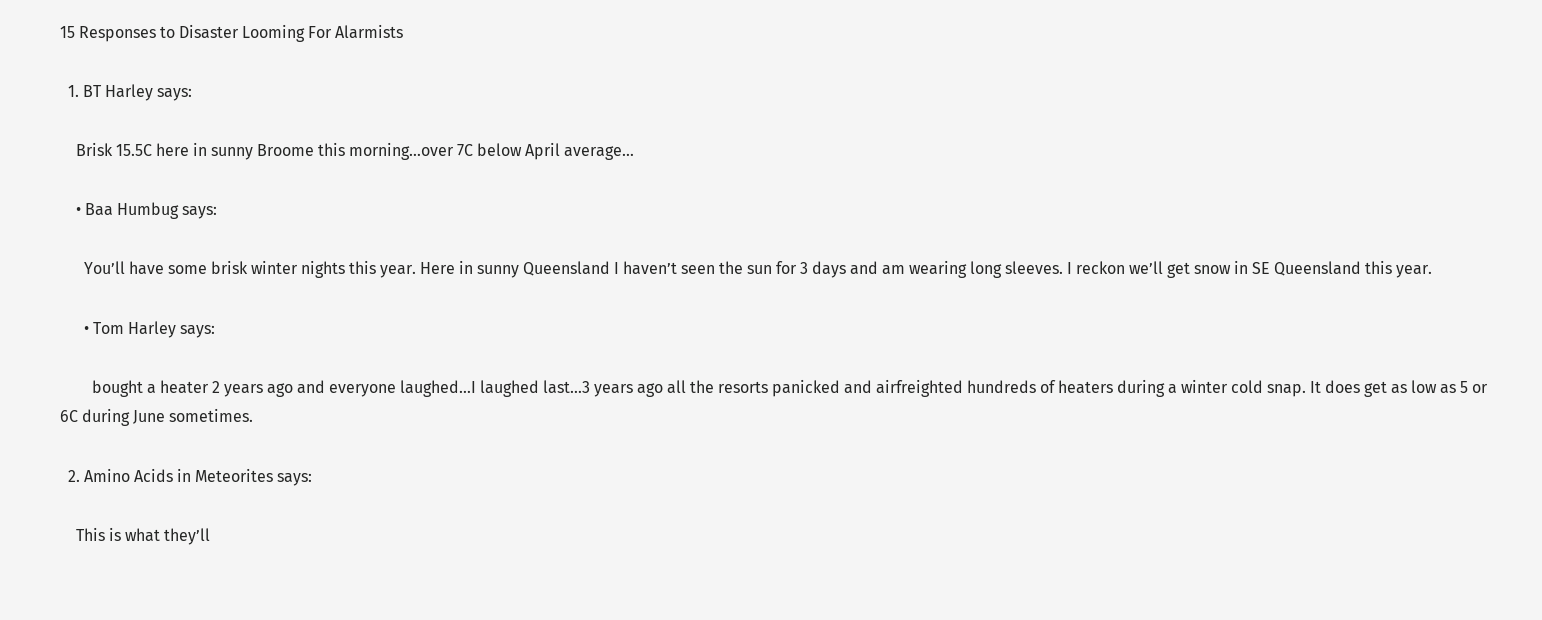15 Responses to Disaster Looming For Alarmists

  1. BT Harley says:

    Brisk 15.5C here in sunny Broome this morning…over 7C below April average…

    • Baa Humbug says:

      You’ll have some brisk winter nights this year. Here in sunny Queensland I haven’t seen the sun for 3 days and am wearing long sleeves. I reckon we’ll get snow in SE Queensland this year.

      • Tom Harley says:

        bought a heater 2 years ago and everyone laughed…I laughed last…3 years ago all the resorts panicked and airfreighted hundreds of heaters during a winter cold snap. It does get as low as 5 or 6C during June sometimes.

  2. Amino Acids in Meteorites says:

    This is what they’ll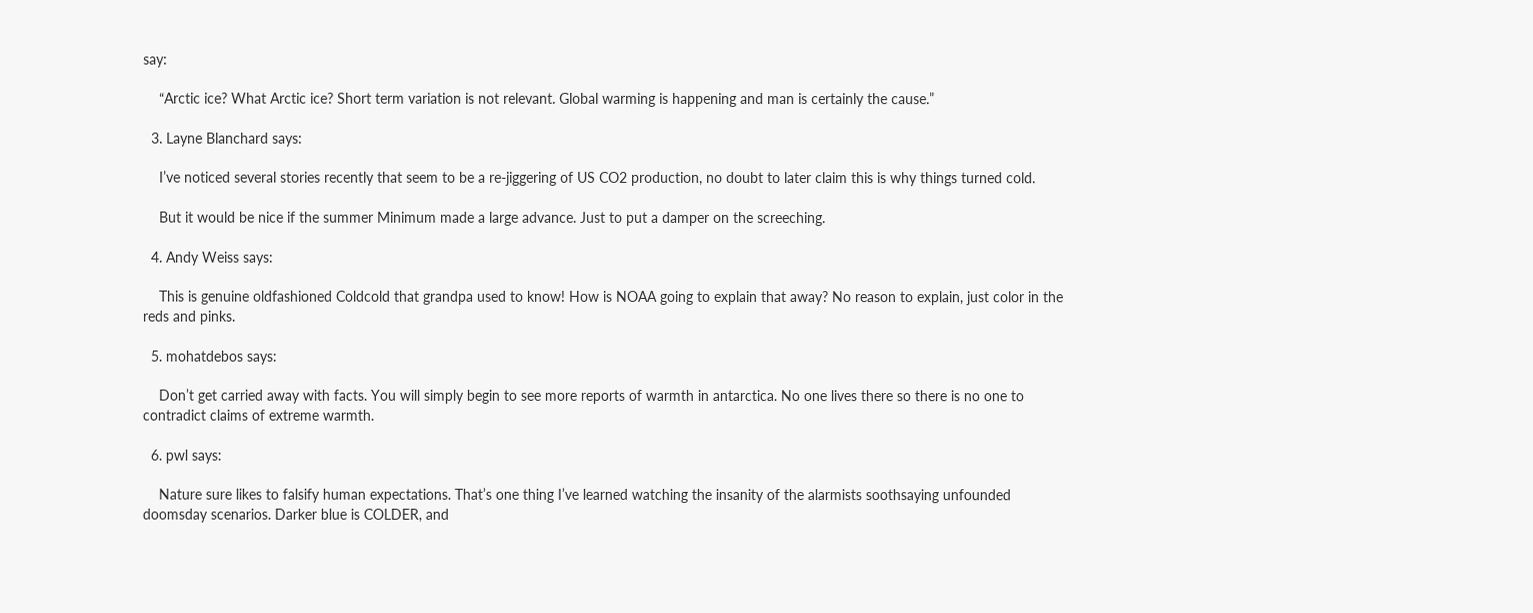say:

    “Arctic ice? What Arctic ice? Short term variation is not relevant. Global warming is happening and man is certainly the cause.”

  3. Layne Blanchard says:

    I’ve noticed several stories recently that seem to be a re-jiggering of US CO2 production, no doubt to later claim this is why things turned cold.

    But it would be nice if the summer Minimum made a large advance. Just to put a damper on the screeching.

  4. Andy Weiss says:

    This is genuine oldfashioned Coldcold that grandpa used to know! How is NOAA going to explain that away? No reason to explain, just color in the reds and pinks.

  5. mohatdebos says:

    Don’t get carried away with facts. You will simply begin to see more reports of warmth in antarctica. No one lives there so there is no one to contradict claims of extreme warmth.

  6. pwl says:

    Nature sure likes to falsify human expectations. That’s one thing I’ve learned watching the insanity of the alarmists soothsaying unfounded doomsday scenarios. Darker blue is COLDER, and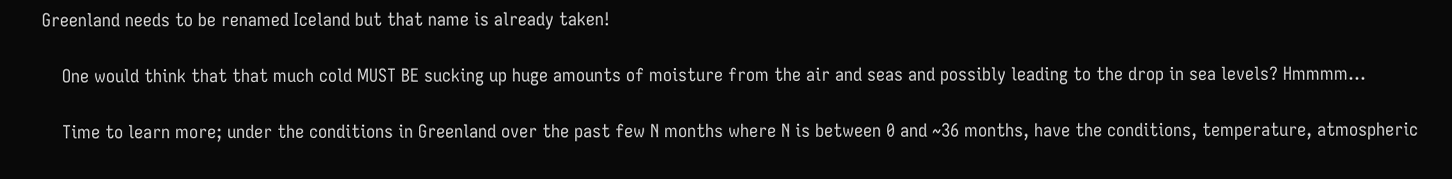Greenland needs to be renamed Iceland but that name is already taken!

    One would think that that much cold MUST BE sucking up huge amounts of moisture from the air and seas and possibly leading to the drop in sea levels? Hmmmm…

    Time to learn more; under the conditions in Greenland over the past few N months where N is between 0 and ~36 months, have the conditions, temperature, atmospheric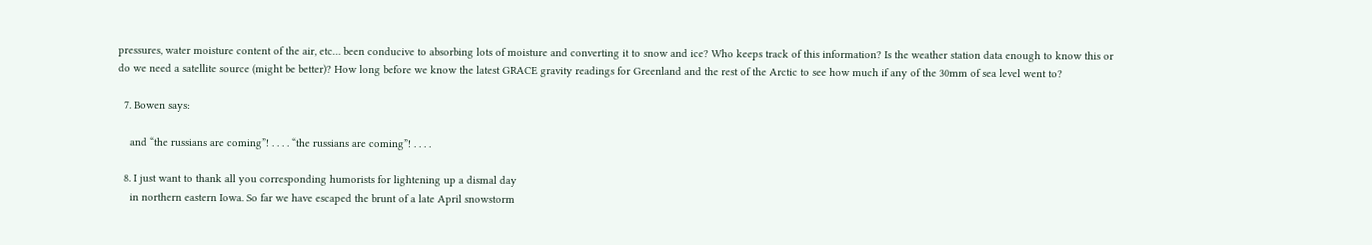pressures, water moisture content of the air, etc… been conducive to absorbing lots of moisture and converting it to snow and ice? Who keeps track of this information? Is the weather station data enough to know this or do we need a satellite source (might be better)? How long before we know the latest GRACE gravity readings for Greenland and the rest of the Arctic to see how much if any of the 30mm of sea level went to?

  7. Bowen says:

    and “the russians are coming”! . . . . “the russians are coming”! . . . .

  8. I just want to thank all you corresponding humorists for lightening up a dismal day
    in northern eastern Iowa. So far we have escaped the brunt of a late April snowstorm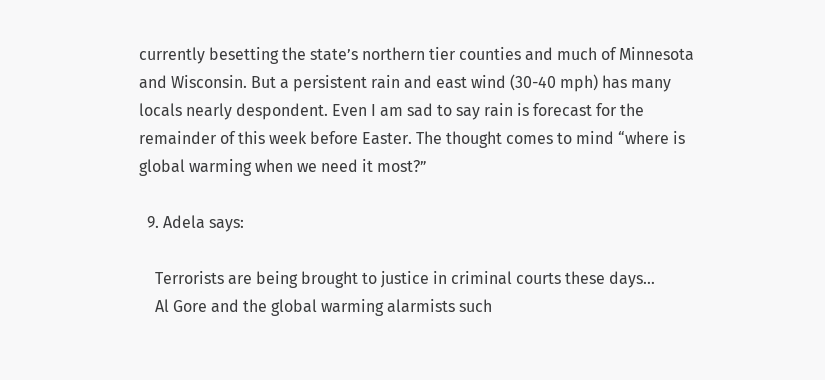currently besetting the state’s northern tier counties and much of Minnesota and Wisconsin. But a persistent rain and east wind (30-40 mph) has many locals nearly despondent. Even I am sad to say rain is forecast for the remainder of this week before Easter. The thought comes to mind “where is global warming when we need it most?”

  9. Adela says:

    Terrorists are being brought to justice in criminal courts these days…
    Al Gore and the global warming alarmists such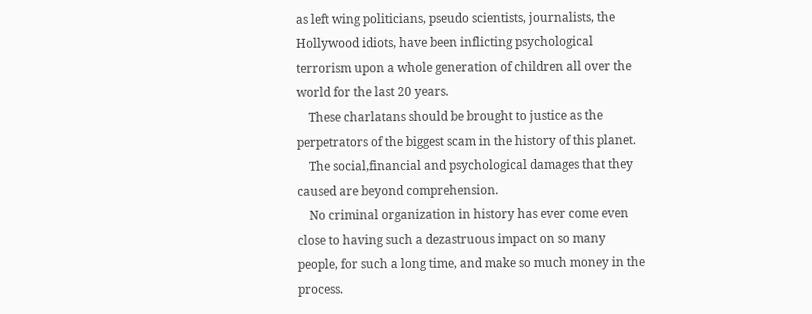as left wing politicians, pseudo scientists, journalists, the Hollywood idiots, have been inflicting psychological terrorism upon a whole generation of children all over the world for the last 20 years.
    These charlatans should be brought to justice as the perpetrators of the biggest scam in the history of this planet.
    The social,financial and psychological damages that they caused are beyond comprehension.
    No criminal organization in history has ever come even close to having such a dezastruous impact on so many people, for such a long time, and make so much money in the process.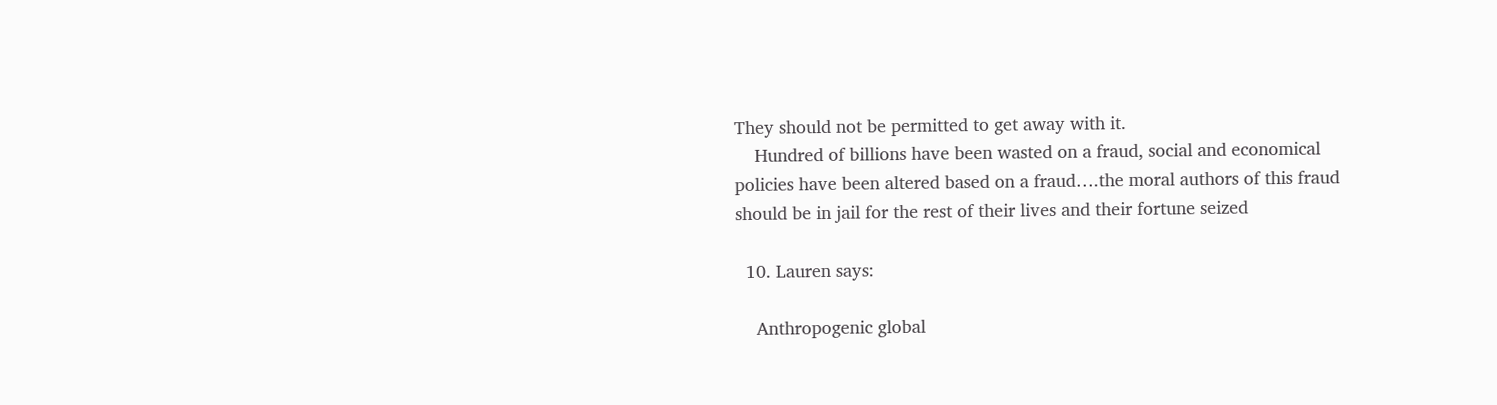They should not be permitted to get away with it.
    Hundred of billions have been wasted on a fraud, social and economical policies have been altered based on a fraud….the moral authors of this fraud should be in jail for the rest of their lives and their fortune seized

  10. Lauren says:

    Anthropogenic global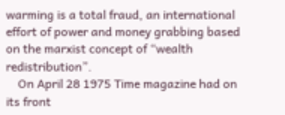warming is a total fraud, an international effort of power and money grabbing based on the marxist concept of “wealth redistribution”.
    On April 28 1975 Time magazine had on its front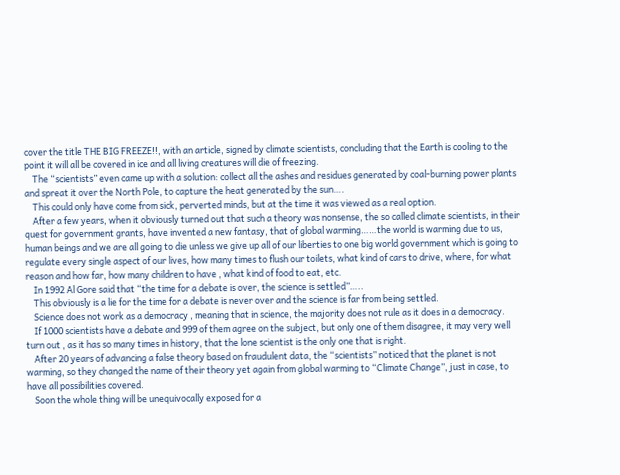cover the title THE BIG FREEZE!!, with an article, signed by climate scientists, concluding that the Earth is cooling to the point it will all be covered in ice and all living creatures will die of freezing.
    The “scientists” even came up with a solution: collect all the ashes and residues generated by coal-burning power plants and spreat it over the North Pole, to capture the heat generated by the sun….
    This could only have come from sick, perverted minds, but at the time it was viewed as a real option.
    After a few years, when it obviously turned out that such a theory was nonsense, the so called climate scientists, in their quest for government grants, have invented a new fantasy, that of global warming……the world is warming due to us, human beings and we are all going to die unless we give up all of our liberties to one big world government which is going to regulate every single aspect of our lives, how many times to flush our toilets, what kind of cars to drive, where, for what reason and how far, how many children to have , what kind of food to eat, etc.
    In 1992 Al Gore said that “the time for a debate is over, the science is settled”…..
    This obviously is a lie for the time for a debate is never over and the science is far from being settled.
    Science does not work as a democracy , meaning that in science, the majority does not rule as it does in a democracy.
    If 1000 scientists have a debate and 999 of them agree on the subject, but only one of them disagree, it may very well turn out , as it has so many times in history, that the lone scientist is the only one that is right.
    After 20 years of advancing a false theory based on fraudulent data, the “scientists” noticed that the planet is not warming, so they changed the name of their theory yet again from global warming to “Climate Change”, just in case, to have all possibilities covered.
    Soon the whole thing will be unequivocally exposed for a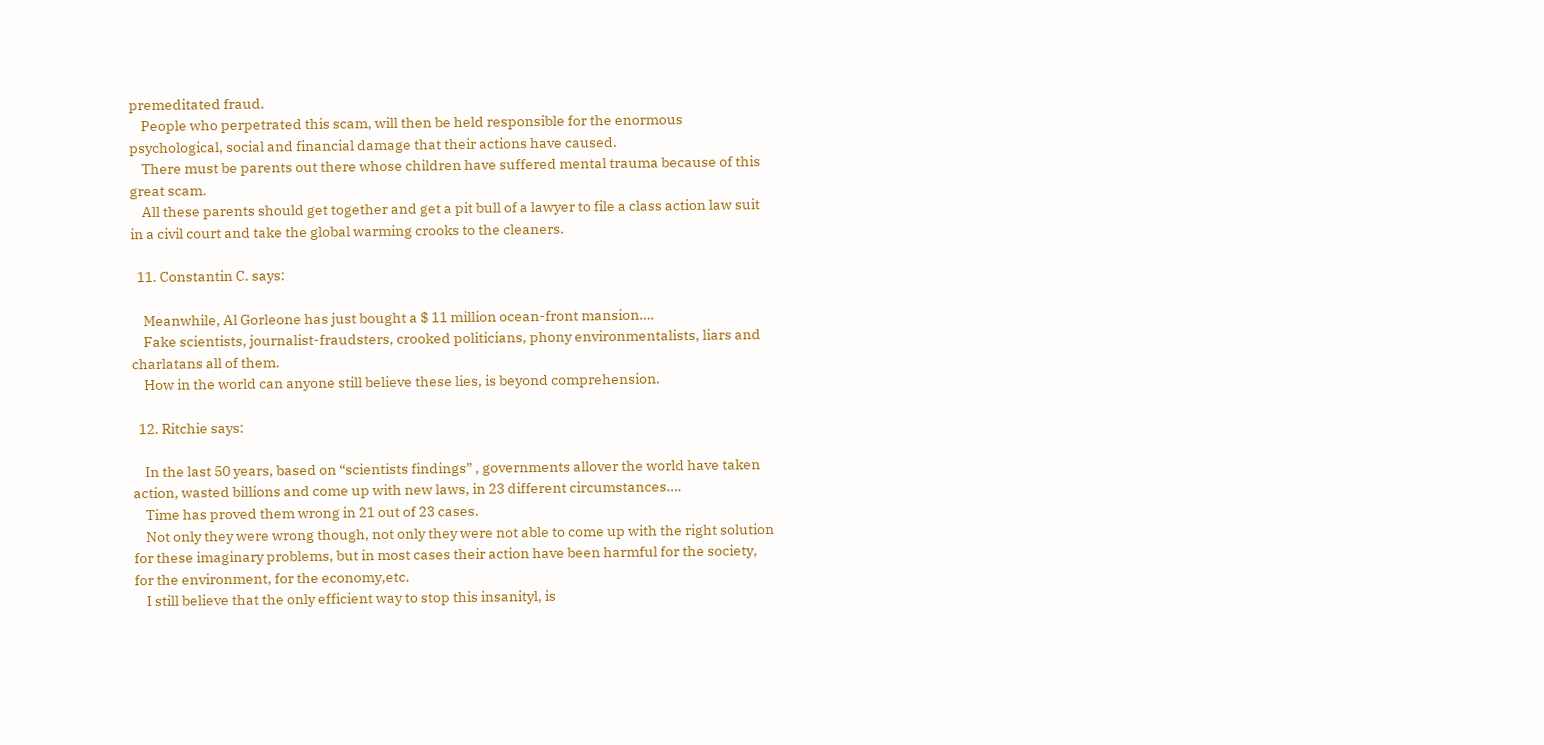premeditated fraud.
    People who perpetrated this scam, will then be held responsible for the enormous psychological, social and financial damage that their actions have caused.
    There must be parents out there whose children have suffered mental trauma because of this great scam.
    All these parents should get together and get a pit bull of a lawyer to file a class action law suit in a civil court and take the global warming crooks to the cleaners.

  11. Constantin C. says:

    Meanwhile, Al Gorleone has just bought a $ 11 million ocean-front mansion….
    Fake scientists, journalist-fraudsters, crooked politicians, phony environmentalists, liars and charlatans all of them.
    How in the world can anyone still believe these lies, is beyond comprehension.

  12. Ritchie says:

    In the last 50 years, based on “scientists findings” , governments allover the world have taken action, wasted billions and come up with new laws, in 23 different circumstances….
    Time has proved them wrong in 21 out of 23 cases.
    Not only they were wrong though, not only they were not able to come up with the right solution for these imaginary problems, but in most cases their action have been harmful for the society, for the environment, for the economy,etc.
    I still believe that the only efficient way to stop this insanityl, is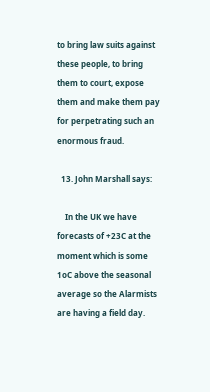to bring law suits against these people, to bring them to court, expose them and make them pay for perpetrating such an enormous fraud.

  13. John Marshall says:

    In the UK we have forecasts of +23C at the moment which is some 1oC above the seasonal average so the Alarmists are having a field day.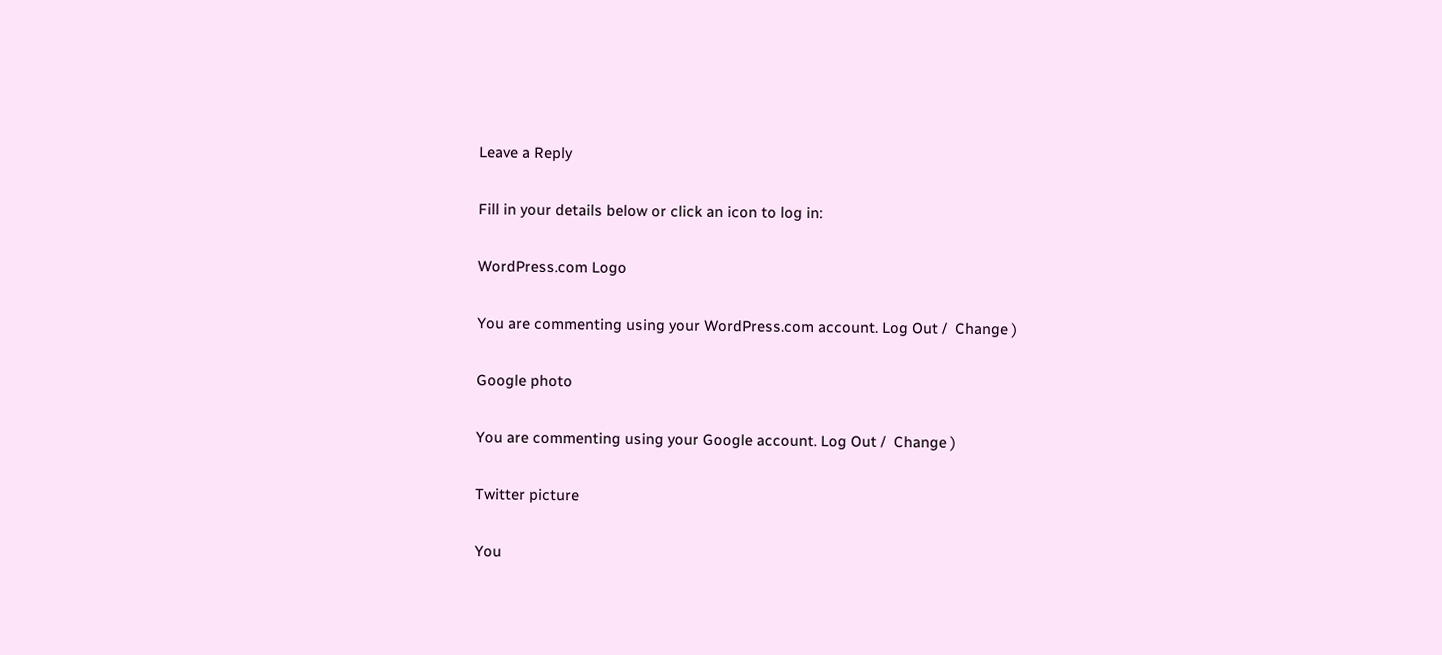Leave a Reply

Fill in your details below or click an icon to log in:

WordPress.com Logo

You are commenting using your WordPress.com account. Log Out /  Change )

Google photo

You are commenting using your Google account. Log Out /  Change )

Twitter picture

You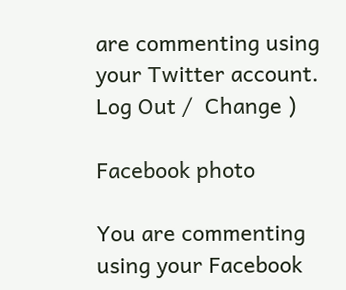are commenting using your Twitter account. Log Out /  Change )

Facebook photo

You are commenting using your Facebook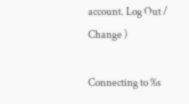account. Log Out /  Change )

Connecting to %s